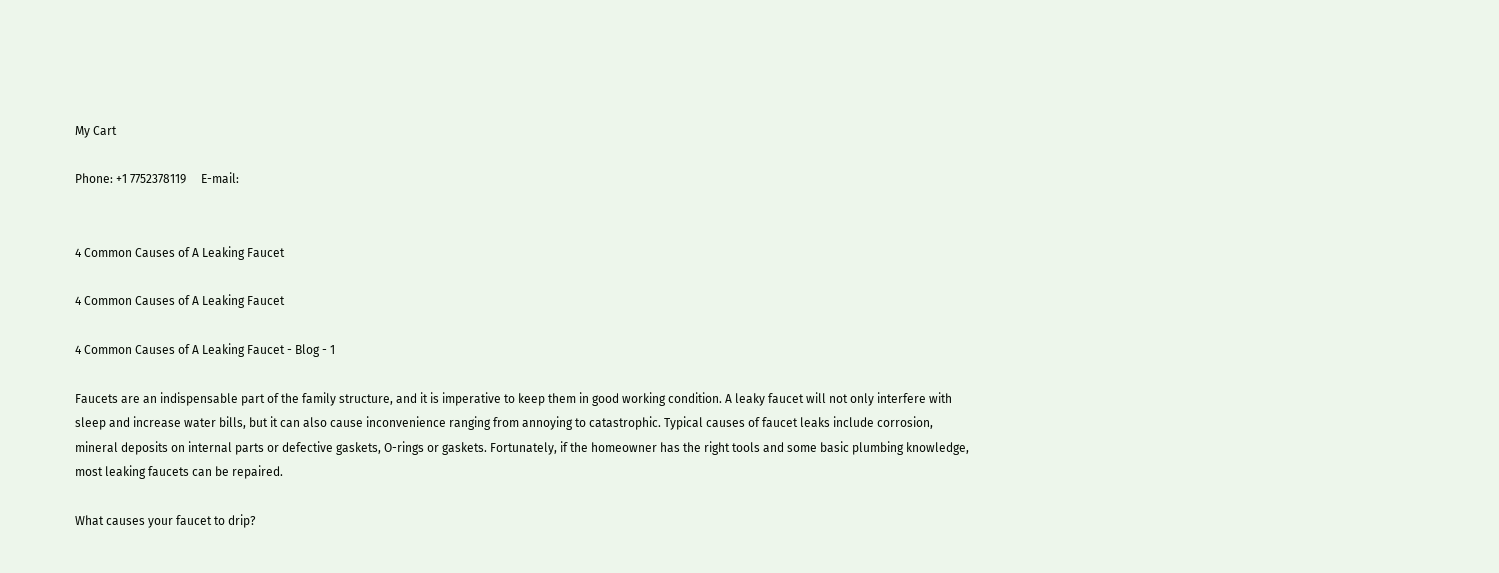My Cart

Phone: +1 7752378119     E-mail:


4 Common Causes of A Leaking Faucet

4 Common Causes of A Leaking Faucet

4 Common Causes of A Leaking Faucet - Blog - 1

Faucets are an indispensable part of the family structure, and it is imperative to keep them in good working condition. A leaky faucet will not only interfere with sleep and increase water bills, but it can also cause inconvenience ranging from annoying to catastrophic. Typical causes of faucet leaks include corrosion, mineral deposits on internal parts or defective gaskets, O-rings or gaskets. Fortunately, if the homeowner has the right tools and some basic plumbing knowledge, most leaking faucets can be repaired.

What causes your faucet to drip?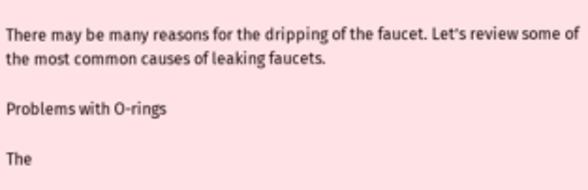There may be many reasons for the dripping of the faucet. Let’s review some of the most common causes of leaking faucets.

Problems with O-rings

The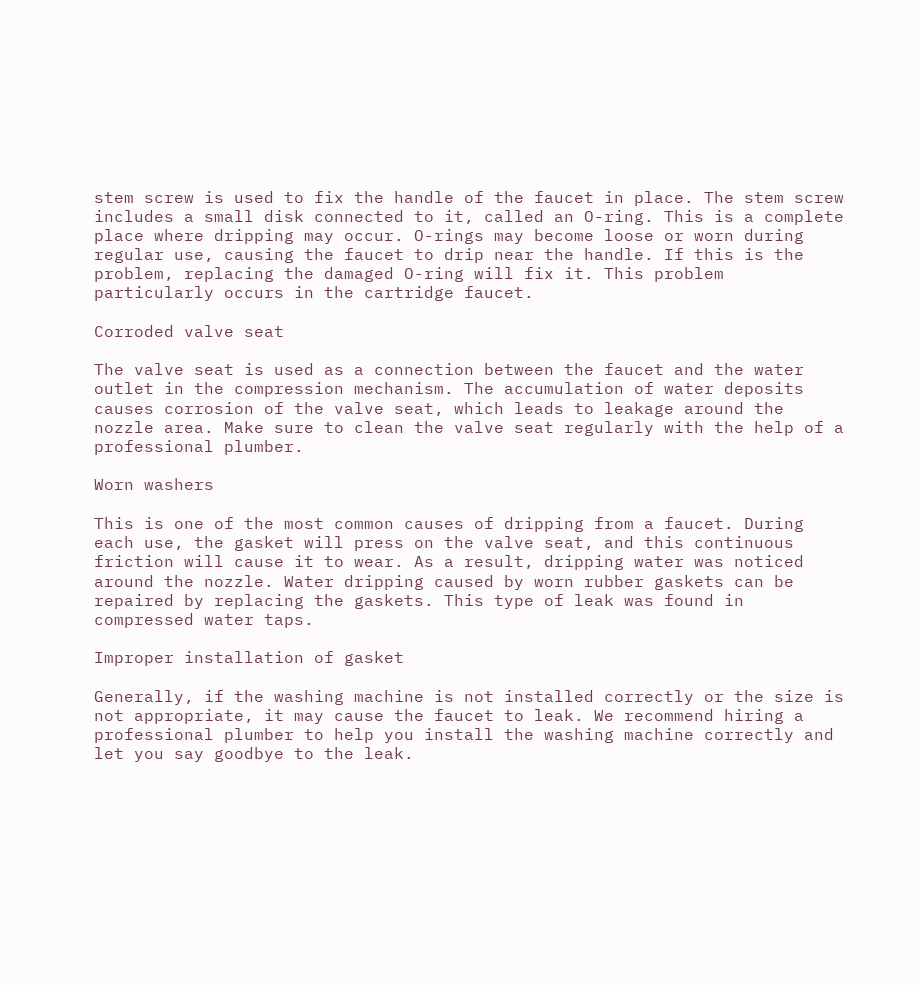stem screw is used to fix the handle of the faucet in place. The stem screw includes a small disk connected to it, called an O-ring. This is a complete place where dripping may occur. O-rings may become loose or worn during regular use, causing the faucet to drip near the handle. If this is the problem, replacing the damaged O-ring will fix it. This problem particularly occurs in the cartridge faucet.

Corroded valve seat

The valve seat is used as a connection between the faucet and the water outlet in the compression mechanism. The accumulation of water deposits causes corrosion of the valve seat, which leads to leakage around the nozzle area. Make sure to clean the valve seat regularly with the help of a professional plumber.

Worn washers

This is one of the most common causes of dripping from a faucet. During each use, the gasket will press on the valve seat, and this continuous friction will cause it to wear. As a result, dripping water was noticed around the nozzle. Water dripping caused by worn rubber gaskets can be repaired by replacing the gaskets. This type of leak was found in compressed water taps.

Improper installation of gasket

Generally, if the washing machine is not installed correctly or the size is not appropriate, it may cause the faucet to leak. We recommend hiring a professional plumber to help you install the washing machine correctly and let you say goodbye to the leak.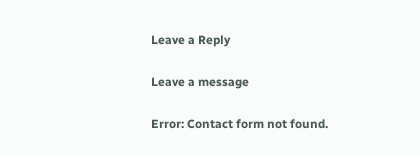Leave a Reply

Leave a message

Error: Contact form not found.